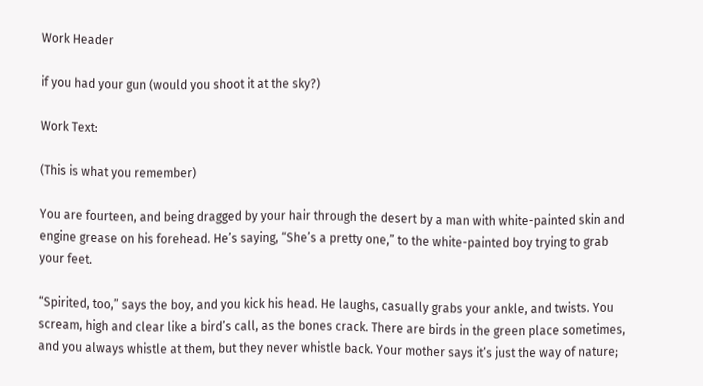Work Header

if you had your gun (would you shoot it at the sky?)

Work Text:

(This is what you remember)

You are fourteen, and being dragged by your hair through the desert by a man with white-painted skin and engine grease on his forehead. He’s saying, “She’s a pretty one,” to the white-painted boy trying to grab your feet.

“Spirited, too,” says the boy, and you kick his head. He laughs, casually grabs your ankle, and twists. You scream, high and clear like a bird’s call, as the bones crack. There are birds in the green place sometimes, and you always whistle at them, but they never whistle back. Your mother says it’s just the way of nature;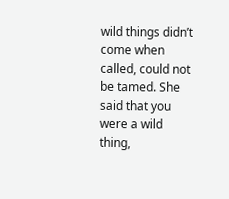wild things didn’t come when called, could not be tamed. She said that you were a wild thing,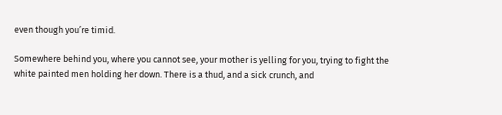even though you’re timid.

Somewhere behind you, where you cannot see, your mother is yelling for you, trying to fight the white painted men holding her down. There is a thud, and a sick crunch, and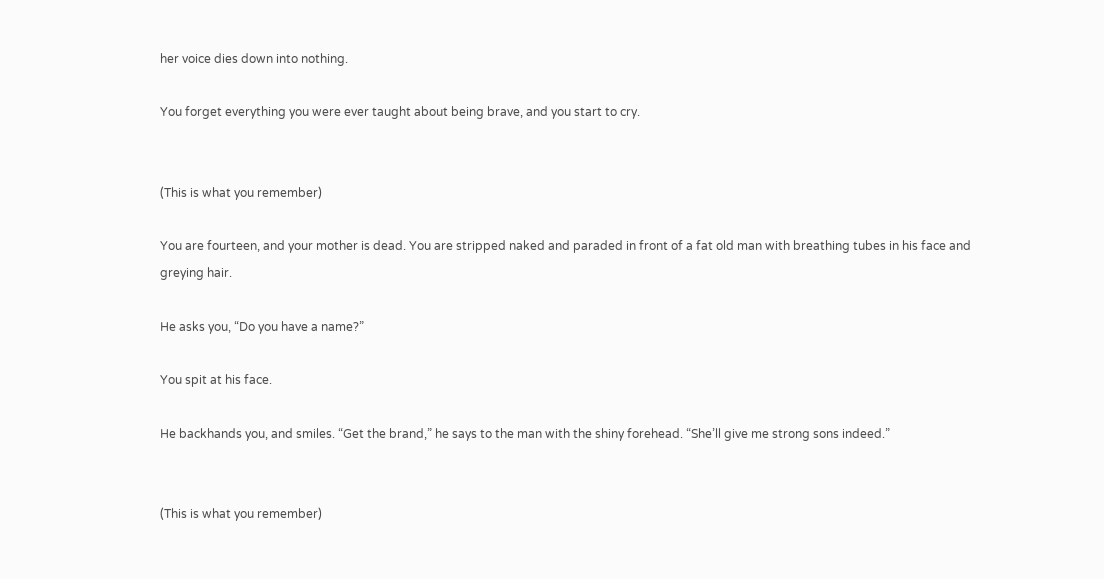her voice dies down into nothing.

You forget everything you were ever taught about being brave, and you start to cry.


(This is what you remember)

You are fourteen, and your mother is dead. You are stripped naked and paraded in front of a fat old man with breathing tubes in his face and greying hair.

He asks you, “Do you have a name?”

You spit at his face.

He backhands you, and smiles. “Get the brand,” he says to the man with the shiny forehead. “She’ll give me strong sons indeed.”


(This is what you remember)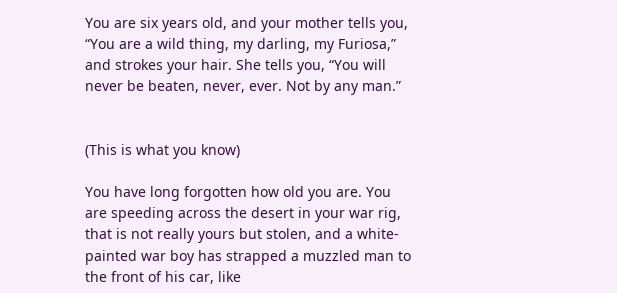You are six years old, and your mother tells you, “You are a wild thing, my darling, my Furiosa,” and strokes your hair. She tells you, “You will never be beaten, never, ever. Not by any man.”


(This is what you know)

You have long forgotten how old you are. You are speeding across the desert in your war rig, that is not really yours but stolen, and a white-painted war boy has strapped a muzzled man to the front of his car, like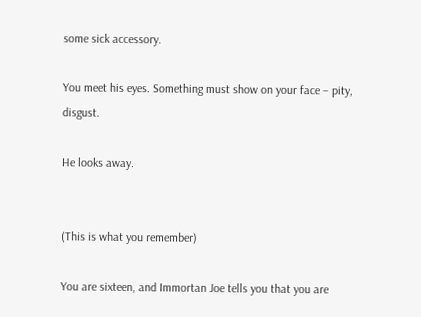some sick accessory.

You meet his eyes. Something must show on your face – pity, disgust.

He looks away.


(This is what you remember)

You are sixteen, and Immortan Joe tells you that you are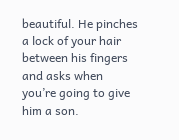beautiful. He pinches a lock of your hair between his fingers and asks when you’re going to give him a son.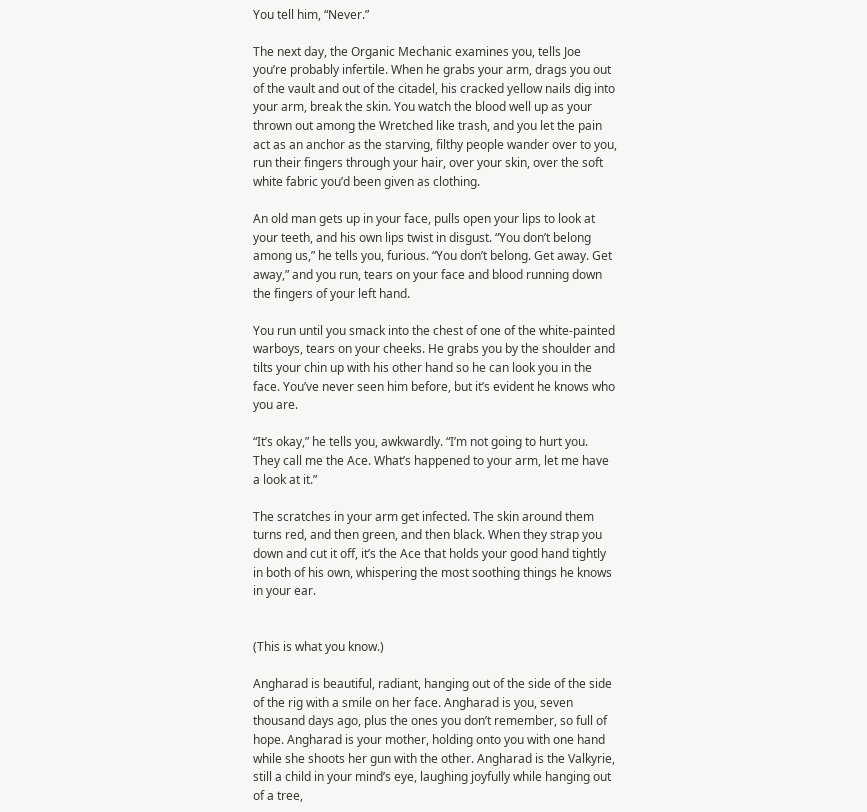You tell him, “Never.”

The next day, the Organic Mechanic examines you, tells Joe you’re probably infertile. When he grabs your arm, drags you out of the vault and out of the citadel, his cracked yellow nails dig into your arm, break the skin. You watch the blood well up as your thrown out among the Wretched like trash, and you let the pain act as an anchor as the starving, filthy people wander over to you, run their fingers through your hair, over your skin, over the soft white fabric you’d been given as clothing.

An old man gets up in your face, pulls open your lips to look at your teeth, and his own lips twist in disgust. “You don’t belong among us,” he tells you, furious. “You don’t belong. Get away. Get away,” and you run, tears on your face and blood running down the fingers of your left hand.

You run until you smack into the chest of one of the white-painted warboys, tears on your cheeks. He grabs you by the shoulder and tilts your chin up with his other hand so he can look you in the face. You’ve never seen him before, but it’s evident he knows who you are.

“It’s okay,” he tells you, awkwardly. “I’m not going to hurt you. They call me the Ace. What’s happened to your arm, let me have a look at it.”

The scratches in your arm get infected. The skin around them turns red, and then green, and then black. When they strap you down and cut it off, it’s the Ace that holds your good hand tightly in both of his own, whispering the most soothing things he knows in your ear.


(This is what you know.)

Angharad is beautiful, radiant, hanging out of the side of the side of the rig with a smile on her face. Angharad is you, seven thousand days ago, plus the ones you don’t remember, so full of hope. Angharad is your mother, holding onto you with one hand while she shoots her gun with the other. Angharad is the Valkyrie, still a child in your mind’s eye, laughing joyfully while hanging out of a tree,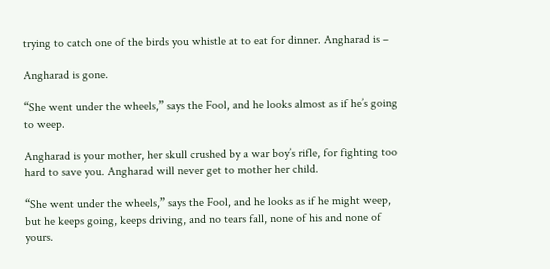trying to catch one of the birds you whistle at to eat for dinner. Angharad is –

Angharad is gone.

“She went under the wheels,” says the Fool, and he looks almost as if he’s going to weep.

Angharad is your mother, her skull crushed by a war boy’s rifle, for fighting too hard to save you. Angharad will never get to mother her child.

“She went under the wheels,” says the Fool, and he looks as if he might weep, but he keeps going, keeps driving, and no tears fall, none of his and none of yours.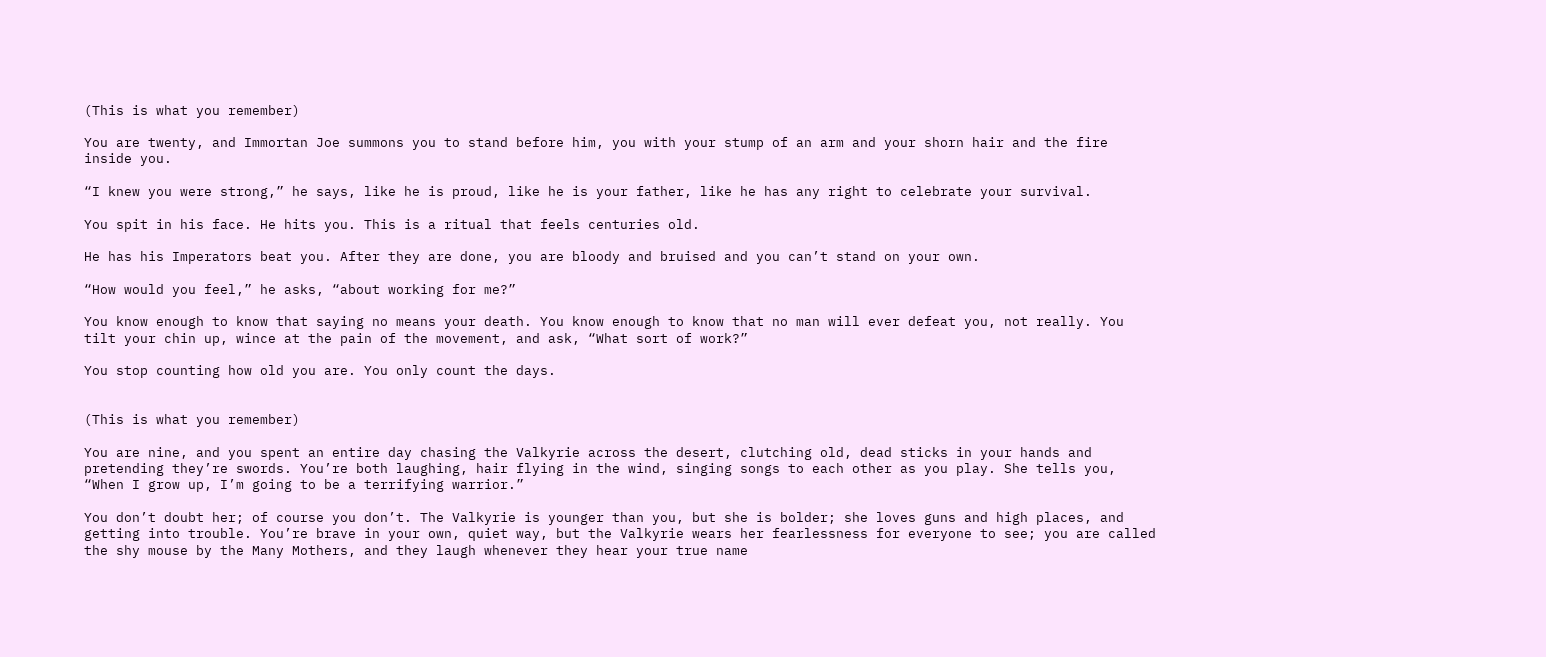(This is what you remember)

You are twenty, and Immortan Joe summons you to stand before him, you with your stump of an arm and your shorn hair and the fire inside you.

“I knew you were strong,” he says, like he is proud, like he is your father, like he has any right to celebrate your survival.

You spit in his face. He hits you. This is a ritual that feels centuries old.

He has his Imperators beat you. After they are done, you are bloody and bruised and you can’t stand on your own.

“How would you feel,” he asks, “about working for me?”

You know enough to know that saying no means your death. You know enough to know that no man will ever defeat you, not really. You tilt your chin up, wince at the pain of the movement, and ask, “What sort of work?”

You stop counting how old you are. You only count the days.


(This is what you remember)

You are nine, and you spent an entire day chasing the Valkyrie across the desert, clutching old, dead sticks in your hands and pretending they’re swords. You’re both laughing, hair flying in the wind, singing songs to each other as you play. She tells you, “When I grow up, I’m going to be a terrifying warrior.”

You don’t doubt her; of course you don’t. The Valkyrie is younger than you, but she is bolder; she loves guns and high places, and getting into trouble. You’re brave in your own, quiet way, but the Valkyrie wears her fearlessness for everyone to see; you are called the shy mouse by the Many Mothers, and they laugh whenever they hear your true name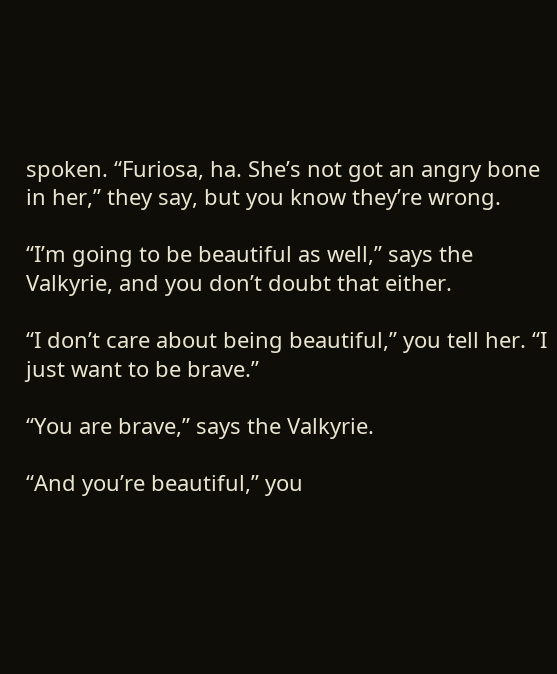spoken. “Furiosa, ha. She’s not got an angry bone in her,” they say, but you know they’re wrong.

“I’m going to be beautiful as well,” says the Valkyrie, and you don’t doubt that either.

“I don’t care about being beautiful,” you tell her. “I just want to be brave.”

“You are brave,” says the Valkyrie.

“And you’re beautiful,” you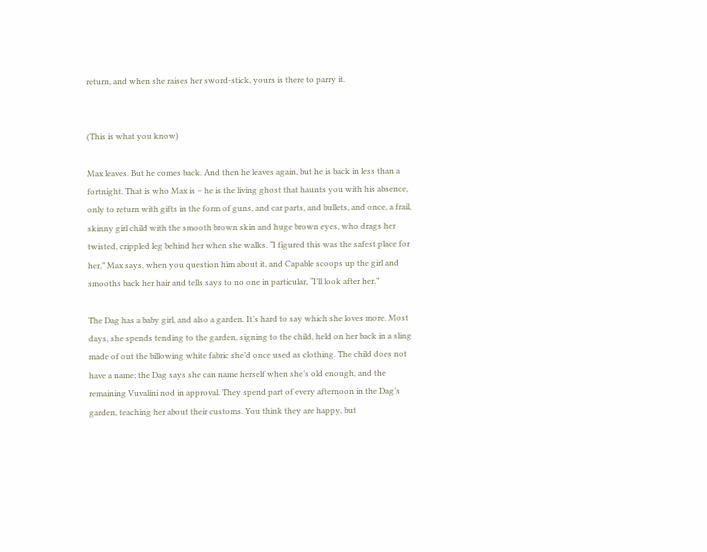return, and when she raises her sword-stick, yours is there to parry it.


(This is what you know)

Max leaves. But he comes back. And then he leaves again, but he is back in less than a fortnight. That is who Max is – he is the living ghost that haunts you with his absence, only to return with gifts in the form of guns, and car parts, and bullets, and once, a frail, skinny girl child with the smooth brown skin and huge brown eyes, who drags her twisted, crippled leg behind her when she walks. “I figured this was the safest place for her,” Max says, when you question him about it, and Capable scoops up the girl and smooths back her hair and tells says to no one in particular, “I’ll look after her.”

The Dag has a baby girl, and also a garden. It’s hard to say which she loves more. Most days, she spends tending to the garden, signing to the child, held on her back in a sling made of out the billowing white fabric she’d once used as clothing. The child does not have a name; the Dag says she can name herself when she’s old enough, and the remaining Vuvalini nod in approval. They spend part of every afternoon in the Dag’s garden, teaching her about their customs. You think they are happy, but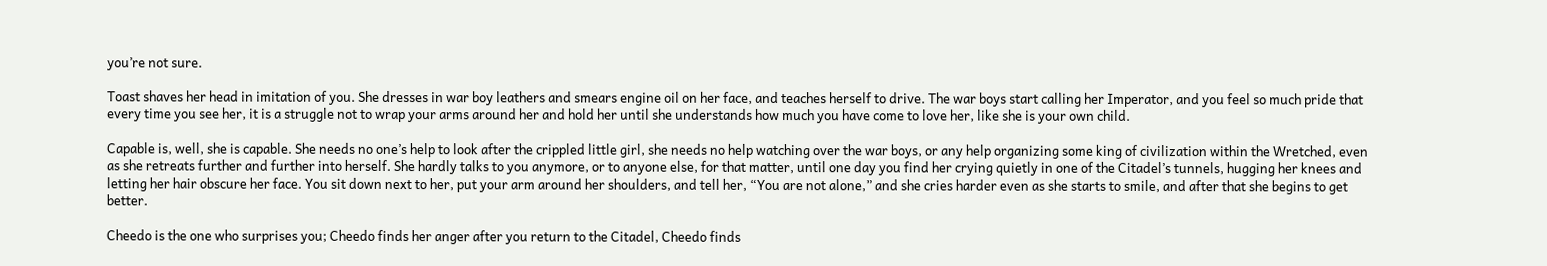you’re not sure.

Toast shaves her head in imitation of you. She dresses in war boy leathers and smears engine oil on her face, and teaches herself to drive. The war boys start calling her Imperator, and you feel so much pride that every time you see her, it is a struggle not to wrap your arms around her and hold her until she understands how much you have come to love her, like she is your own child.

Capable is, well, she is capable. She needs no one’s help to look after the crippled little girl, she needs no help watching over the war boys, or any help organizing some king of civilization within the Wretched, even as she retreats further and further into herself. She hardly talks to you anymore, or to anyone else, for that matter, until one day you find her crying quietly in one of the Citadel’s tunnels, hugging her knees and letting her hair obscure her face. You sit down next to her, put your arm around her shoulders, and tell her, “You are not alone,” and she cries harder even as she starts to smile, and after that she begins to get better.

Cheedo is the one who surprises you; Cheedo finds her anger after you return to the Citadel, Cheedo finds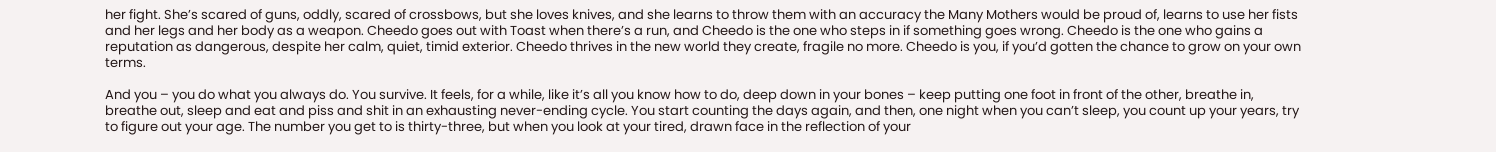her fight. She’s scared of guns, oddly, scared of crossbows, but she loves knives, and she learns to throw them with an accuracy the Many Mothers would be proud of, learns to use her fists and her legs and her body as a weapon. Cheedo goes out with Toast when there’s a run, and Cheedo is the one who steps in if something goes wrong. Cheedo is the one who gains a reputation as dangerous, despite her calm, quiet, timid exterior. Cheedo thrives in the new world they create, fragile no more. Cheedo is you, if you’d gotten the chance to grow on your own terms.

And you – you do what you always do. You survive. It feels, for a while, like it’s all you know how to do, deep down in your bones – keep putting one foot in front of the other, breathe in, breathe out, sleep and eat and piss and shit in an exhausting never-ending cycle. You start counting the days again, and then, one night when you can’t sleep, you count up your years, try to figure out your age. The number you get to is thirty-three, but when you look at your tired, drawn face in the reflection of your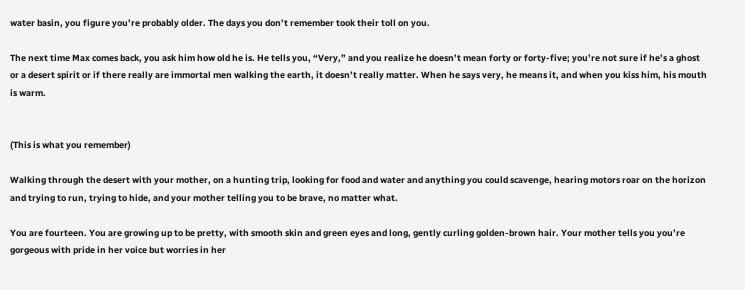water basin, you figure you’re probably older. The days you don’t remember took their toll on you.

The next time Max comes back, you ask him how old he is. He tells you, “Very,” and you realize he doesn’t mean forty or forty-five; you’re not sure if he’s a ghost or a desert spirit or if there really are immortal men walking the earth, it doesn’t really matter. When he says very, he means it, and when you kiss him, his mouth is warm.


(This is what you remember)

Walking through the desert with your mother, on a hunting trip, looking for food and water and anything you could scavenge, hearing motors roar on the horizon and trying to run, trying to hide, and your mother telling you to be brave, no matter what.

You are fourteen. You are growing up to be pretty, with smooth skin and green eyes and long, gently curling golden-brown hair. Your mother tells you you’re gorgeous with pride in her voice but worries in her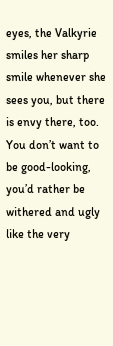eyes, the Valkyrie smiles her sharp smile whenever she sees you, but there is envy there, too. You don’t want to be good-looking, you’d rather be withered and ugly like the very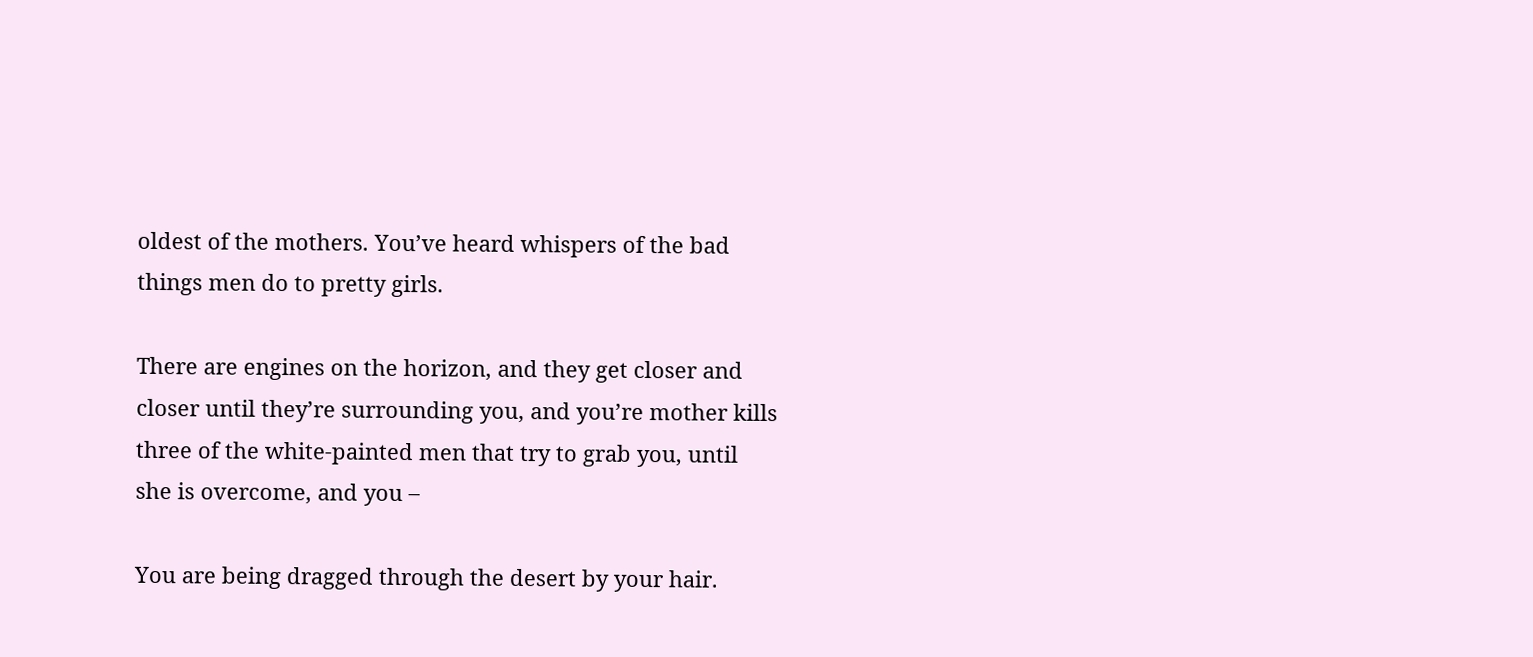oldest of the mothers. You’ve heard whispers of the bad things men do to pretty girls.

There are engines on the horizon, and they get closer and closer until they’re surrounding you, and you’re mother kills three of the white-painted men that try to grab you, until she is overcome, and you –

You are being dragged through the desert by your hair.